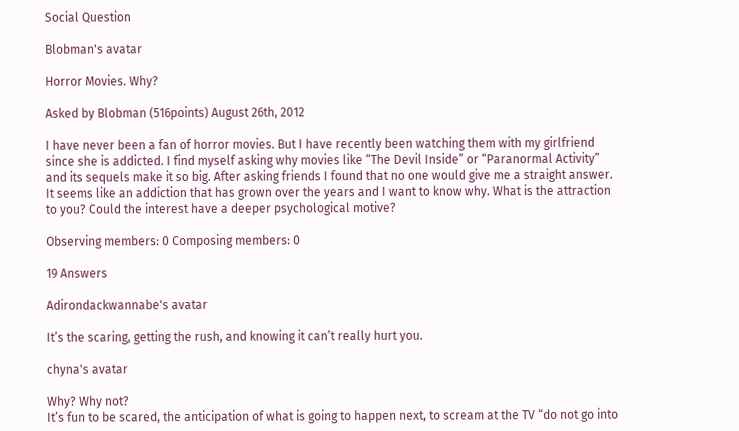Social Question

Blobman's avatar

Horror Movies. Why?

Asked by Blobman (516points) August 26th, 2012

I have never been a fan of horror movies. But I have recently been watching them with my girlfriend since she is addicted. I find myself asking why movies like “The Devil Inside” or “Paranormal Activity” and its sequels make it so big. After asking friends I found that no one would give me a straight answer. It seems like an addiction that has grown over the years and I want to know why. What is the attraction to you? Could the interest have a deeper psychological motive?

Observing members: 0 Composing members: 0

19 Answers

Adirondackwannabe's avatar

It’s the scaring, getting the rush, and knowing it can’t really hurt you.

chyna's avatar

Why? Why not?
It’s fun to be scared, the anticipation of what is going to happen next, to scream at the TV “do not go into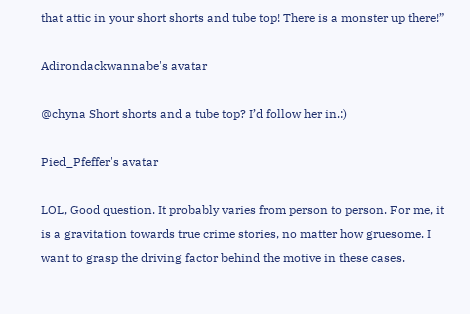that attic in your short shorts and tube top! There is a monster up there!”

Adirondackwannabe's avatar

@chyna Short shorts and a tube top? I’d follow her in.:)

Pied_Pfeffer's avatar

LOL, Good question. It probably varies from person to person. For me, it is a gravitation towards true crime stories, no matter how gruesome. I want to grasp the driving factor behind the motive in these cases.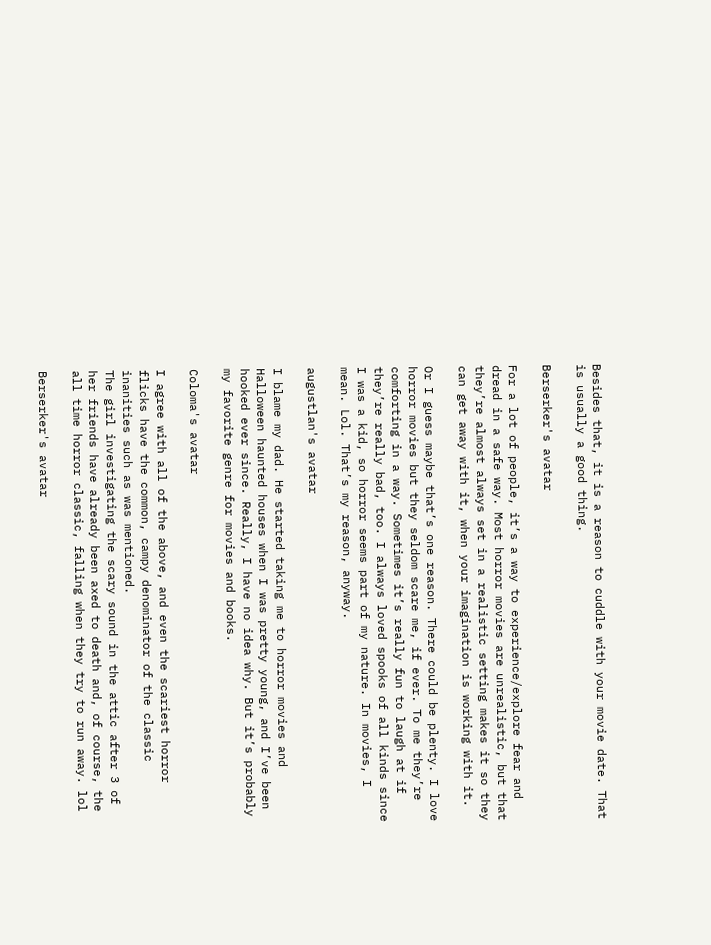Besides that, it is a reason to cuddle with your movie date. That is usually a good thing.

Berserker's avatar

For a lot of people, it’s a way to experience/explore fear and dread in a safe way. Most horror movies are unrealistic, but that they’re almost always set in a realistic setting makes it so they can get away with it, when your imagination is working with it.

Or I guess maybe that’s one reason. There could be plenty. I love horror movies but they seldom scare me, if ever. To me they’re comforting in a way. Sometimes it’s really fun to laugh at if they’re really bad, too. I always loved spooks of all kinds since I was a kid, so horror seems part of my nature. In movies, I mean. Lol. That’s my reason, anyway.

augustlan's avatar

I blame my dad. He started taking me to horror movies and Halloween haunted houses when I was pretty young, and I’ve been hooked ever since. Really, I have no idea why. But it’s probably my favorite genre for movies and books.

Coloma's avatar

I agree with all of the above, and even the scariest horror flicks have the common, campy denominator of the classic inanities such as was mentioned.
The girl investigating the scary sound in the attic after 3 of her friends have already been axed to death and, of course, the all time horror classic, falling when they try to run away. lol

Berserker's avatar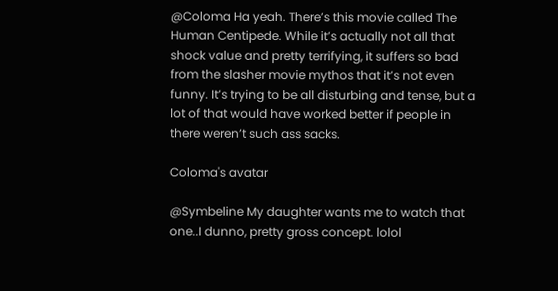@Coloma Ha yeah. There’s this movie called The Human Centipede. While it’s actually not all that shock value and pretty terrifying, it suffers so bad from the slasher movie mythos that it’s not even funny. It’s trying to be all disturbing and tense, but a lot of that would have worked better if people in there weren’t such ass sacks.

Coloma's avatar

@Symbeline My daughter wants me to watch that one..I dunno, pretty gross concept. lolol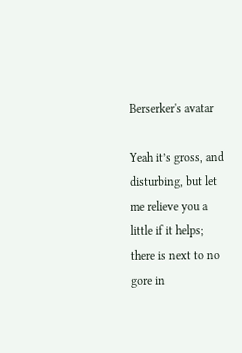Berserker's avatar

Yeah it’s gross, and disturbing, but let me relieve you a little if it helps; there is next to no gore in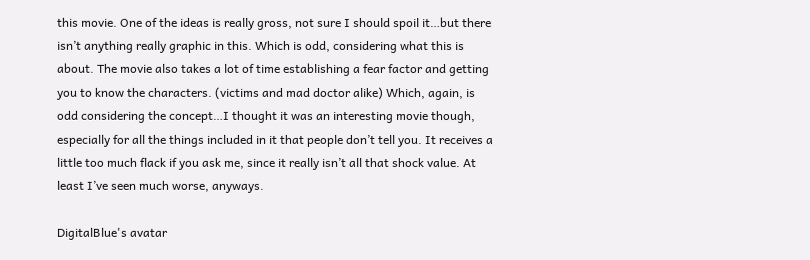this movie. One of the ideas is really gross, not sure I should spoil it…but there isn’t anything really graphic in this. Which is odd, considering what this is about. The movie also takes a lot of time establishing a fear factor and getting you to know the characters. (victims and mad doctor alike) Which, again, is odd considering the concept…I thought it was an interesting movie though, especially for all the things included in it that people don’t tell you. It receives a little too much flack if you ask me, since it really isn’t all that shock value. At least I’ve seen much worse, anyways.

DigitalBlue's avatar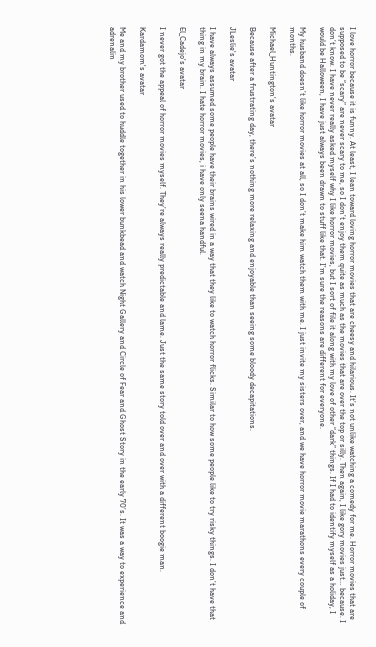I love horror because it is funny. At least, I lean toward loving horror movies that are cheesy and hilarious. It’s not unlike watching a comedy for me. Horror movies that are supposed to be “scary” are never scary to me, so I don’t enjoy them quite as much as the movies that are over the top or silly. Then again, I like gory movies just… because. I don’t know. I have never really asked myself why I like horror movies, but I sort of file it along with my love of other “dark” things. If I had to identify myself as a holiday, I would be Halloween, I have just always been drawn to stuff like that. I’m sure the reasons are different for everyone.

My husband doesn’t like horror movies at all, so I don’t make him watch them with me. I just invite my sisters over, and we have horror movie marathons every couple of months.

Michael_Huntington's avatar

Because after a frustrating day, there’s nothing more relaxing and enjoyable than seeing some bloody decapitations.

JLeslie's avatar

I have always assumed some people have their brains wired in a way that they like to watch horror flicks. Similar to how some people like to try risky things. I don’t have that thing in my brain. I hate horror movies, i have only seena handful.

El_Cadejo's avatar

I never got the appeal of horror movies myself. They’re always really predictable and lame. Just the same story told over and over with a different boogie man.

Kardamom's avatar

Me and my brother used to huddle together in his lower bunkbead and watch Night Gallery and Circle of Fear and Ghost Story in the early 70’s. It was a way to experience and adrenalin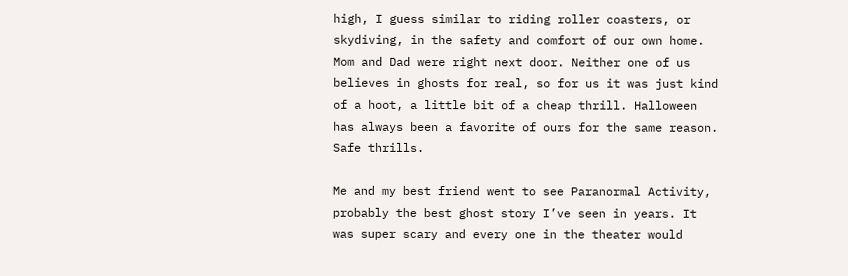high, I guess similar to riding roller coasters, or skydiving, in the safety and comfort of our own home. Mom and Dad were right next door. Neither one of us believes in ghosts for real, so for us it was just kind of a hoot, a little bit of a cheap thrill. Halloween has always been a favorite of ours for the same reason. Safe thrills.

Me and my best friend went to see Paranormal Activity, probably the best ghost story I’ve seen in years. It was super scary and every one in the theater would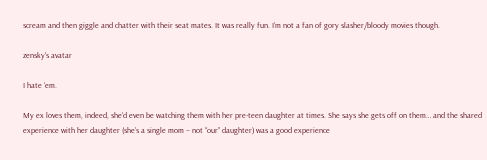scream and then giggle and chatter with their seat mates. It was really fun. I’m not a fan of gory slasher/bloody movies though.

zensky's avatar

I hate ‘em.

My ex loves them, indeed, she’d even be watching them with her pre-teen daughter at times. She says she gets off on them… and the shared experience with her daughter (she’s a single mom – not “our” daughter) was a good experience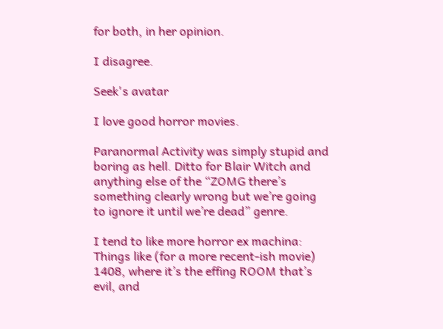for both, in her opinion.

I disagree.

Seek's avatar

I love good horror movies.

Paranormal Activity was simply stupid and boring as hell. Ditto for Blair Witch and anything else of the “ZOMG there’s something clearly wrong but we’re going to ignore it until we’re dead” genre.

I tend to like more horror ex machina: Things like (for a more recent-ish movie) 1408, where it’s the effing ROOM that’s evil, and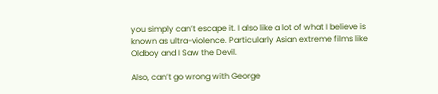you simply can’t escape it. I also like a lot of what I believe is known as ultra-violence. Particularly Asian extreme films like Oldboy and I Saw the Devil.

Also, can’t go wrong with George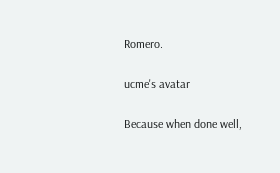Romero.

ucme's avatar

Because when done well,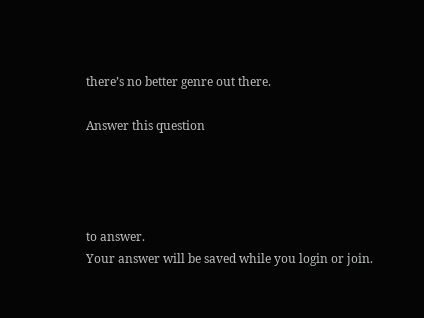there’s no better genre out there.

Answer this question




to answer.
Your answer will be saved while you login or join.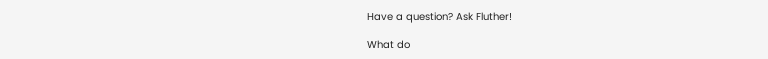Have a question? Ask Fluther!

What do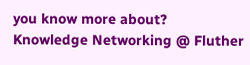you know more about?
Knowledge Networking @ Fluther